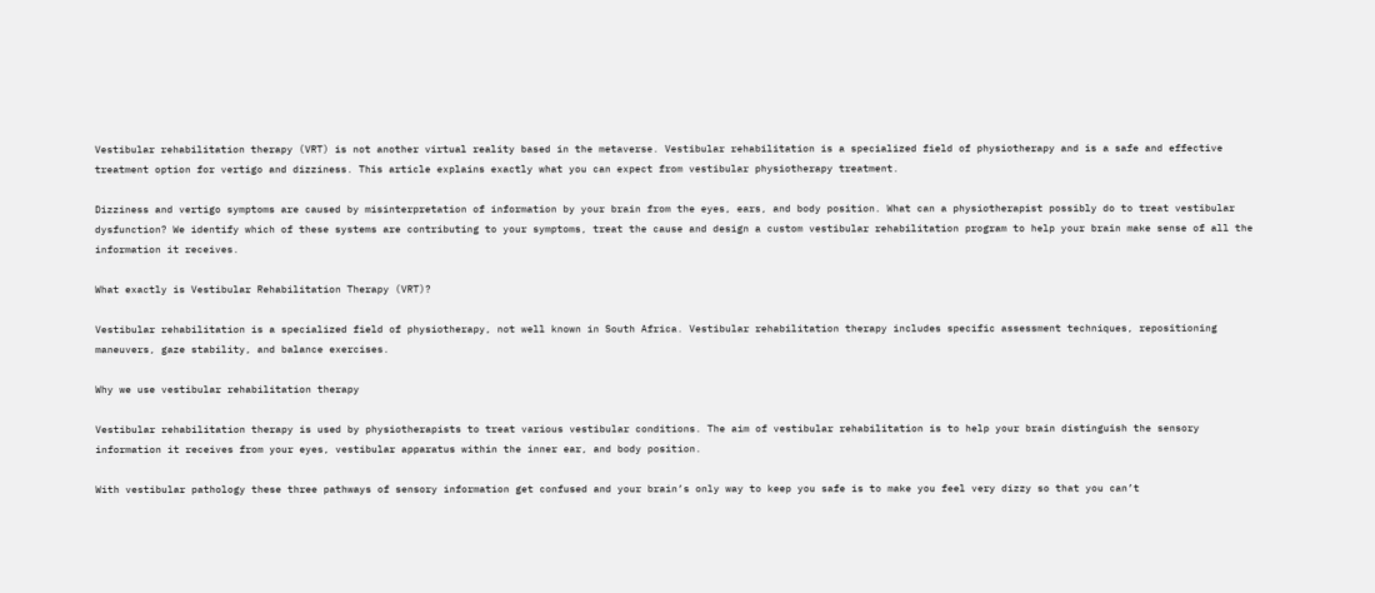Vestibular rehabilitation therapy (VRT) is not another virtual reality based in the metaverse. Vestibular rehabilitation is a specialized field of physiotherapy and is a safe and effective treatment option for vertigo and dizziness. This article explains exactly what you can expect from vestibular physiotherapy treatment.

Dizziness and vertigo symptoms are caused by misinterpretation of information by your brain from the eyes, ears, and body position. What can a physiotherapist possibly do to treat vestibular dysfunction? We identify which of these systems are contributing to your symptoms, treat the cause and design a custom vestibular rehabilitation program to help your brain make sense of all the information it receives.

What exactly is Vestibular Rehabilitation Therapy (VRT)?

Vestibular rehabilitation is a specialized field of physiotherapy, not well known in South Africa. Vestibular rehabilitation therapy includes specific assessment techniques, repositioning maneuvers, gaze stability, and balance exercises.

Why we use vestibular rehabilitation therapy

Vestibular rehabilitation therapy is used by physiotherapists to treat various vestibular conditions. The aim of vestibular rehabilitation is to help your brain distinguish the sensory information it receives from your eyes, vestibular apparatus within the inner ear, and body position.

With vestibular pathology these three pathways of sensory information get confused and your brain’s only way to keep you safe is to make you feel very dizzy so that you can’t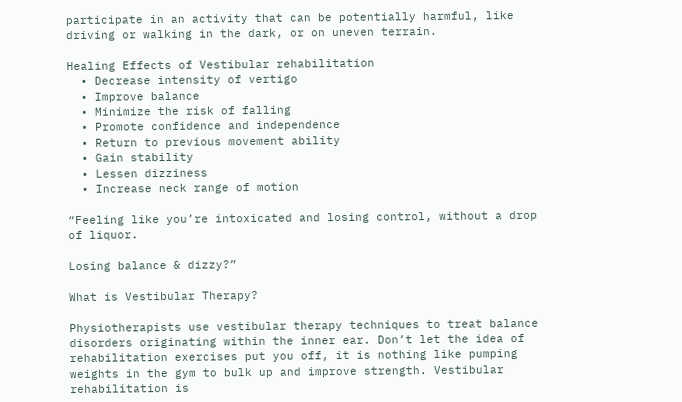participate in an activity that can be potentially harmful, like driving or walking in the dark, or on uneven terrain.

Healing Effects of Vestibular rehabilitation
  • Decrease intensity of vertigo
  • Improve balance
  • Minimize the risk of falling
  • Promote confidence and independence
  • Return to previous movement ability
  • Gain stability
  • Lessen dizziness
  • Increase neck range of motion

“Feeling like you’re intoxicated and losing control, without a drop of liquor.

Losing balance & dizzy?”

What is Vestibular Therapy?

Physiotherapists use vestibular therapy techniques to treat balance disorders originating within the inner ear. Don’t let the idea of rehabilitation exercises put you off, it is nothing like pumping weights in the gym to bulk up and improve strength. Vestibular rehabilitation is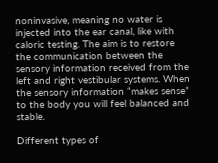noninvasive, meaning no water is injected into the ear canal, like with caloric testing. The aim is to restore the communication between the sensory information received from the left and right vestibular systems. When the sensory information “makes sense” to the body you will feel balanced and stable.

Different types of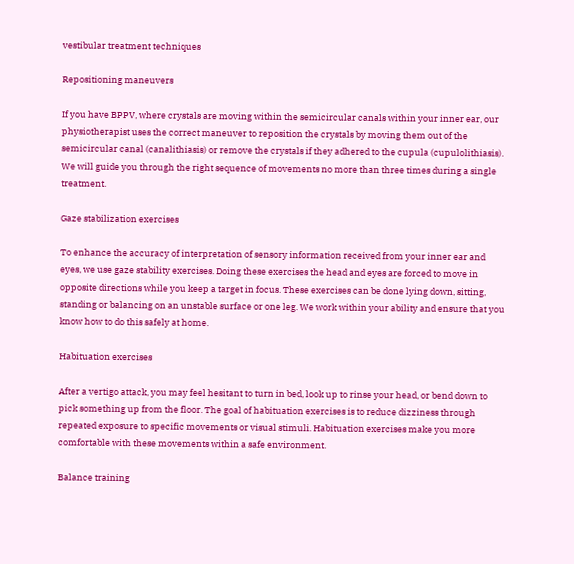vestibular treatment techniques

Repositioning maneuvers

If you have BPPV, where crystals are moving within the semicircular canals within your inner ear, our physiotherapist uses the correct maneuver to reposition the crystals by moving them out of the semicircular canal (canalithiasis) or remove the crystals if they adhered to the cupula (cupulolithiasis). We will guide you through the right sequence of movements no more than three times during a single treatment.

Gaze stabilization exercises

To enhance the accuracy of interpretation of sensory information received from your inner ear and eyes, we use gaze stability exercises. Doing these exercises the head and eyes are forced to move in opposite directions while you keep a target in focus. These exercises can be done lying down, sitting, standing or balancing on an unstable surface or one leg. We work within your ability and ensure that you know how to do this safely at home.

Habituation exercises

After a vertigo attack, you may feel hesitant to turn in bed, look up to rinse your head, or bend down to pick something up from the floor. The goal of habituation exercises is to reduce dizziness through repeated exposure to specific movements or visual stimuli. Habituation exercises make you more comfortable with these movements within a safe environment.

Balance training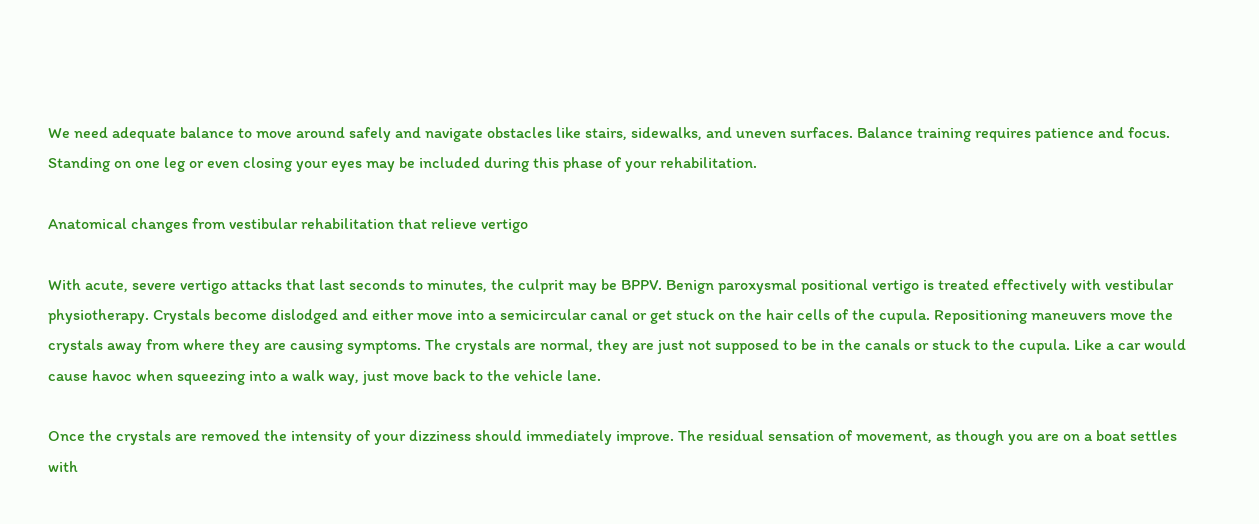We need adequate balance to move around safely and navigate obstacles like stairs, sidewalks, and uneven surfaces. Balance training requires patience and focus. Standing on one leg or even closing your eyes may be included during this phase of your rehabilitation.

Anatomical changes from vestibular rehabilitation that relieve vertigo

With acute, severe vertigo attacks that last seconds to minutes, the culprit may be BPPV. Benign paroxysmal positional vertigo is treated effectively with vestibular physiotherapy. Crystals become dislodged and either move into a semicircular canal or get stuck on the hair cells of the cupula. Repositioning maneuvers move the crystals away from where they are causing symptoms. The crystals are normal, they are just not supposed to be in the canals or stuck to the cupula. Like a car would cause havoc when squeezing into a walk way, just move back to the vehicle lane.

Once the crystals are removed the intensity of your dizziness should immediately improve. The residual sensation of movement, as though you are on a boat settles with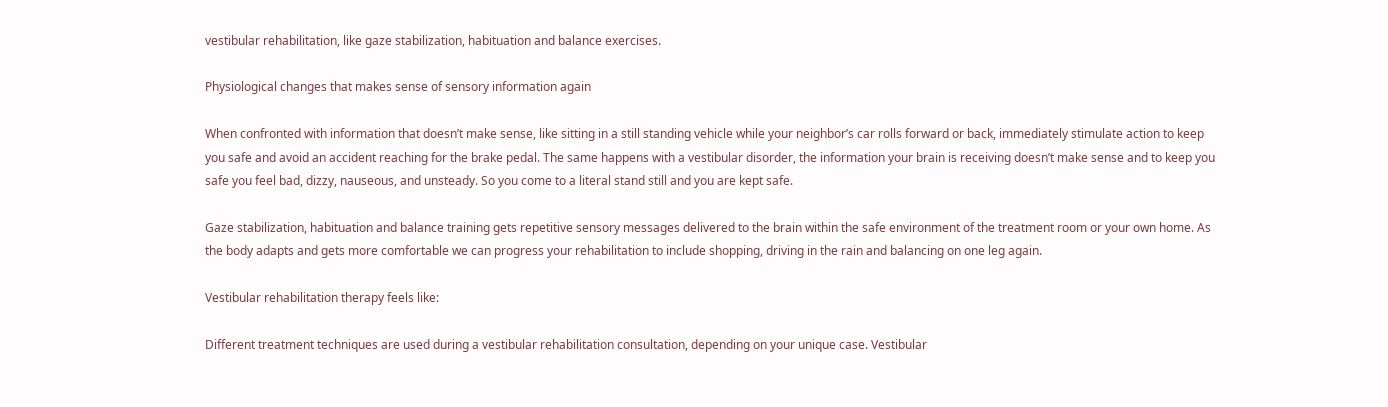vestibular rehabilitation, like gaze stabilization, habituation and balance exercises.

Physiological changes that makes sense of sensory information again

When confronted with information that doesn’t make sense, like sitting in a still standing vehicle while your neighbor’s car rolls forward or back, immediately stimulate action to keep you safe and avoid an accident reaching for the brake pedal. The same happens with a vestibular disorder, the information your brain is receiving doesn’t make sense and to keep you safe you feel bad, dizzy, nauseous, and unsteady. So you come to a literal stand still and you are kept safe.

Gaze stabilization, habituation and balance training gets repetitive sensory messages delivered to the brain within the safe environment of the treatment room or your own home. As the body adapts and gets more comfortable we can progress your rehabilitation to include shopping, driving in the rain and balancing on one leg again.

Vestibular rehabilitation therapy feels like:

Different treatment techniques are used during a vestibular rehabilitation consultation, depending on your unique case. Vestibular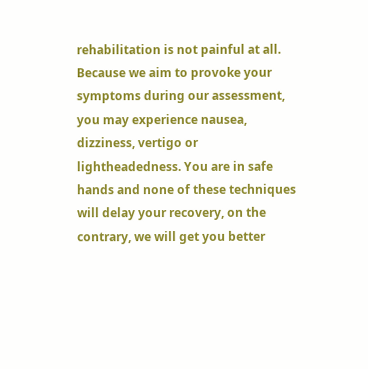rehabilitation is not painful at all. Because we aim to provoke your symptoms during our assessment, you may experience nausea, dizziness, vertigo or lightheadedness. You are in safe hands and none of these techniques will delay your recovery, on the contrary, we will get you better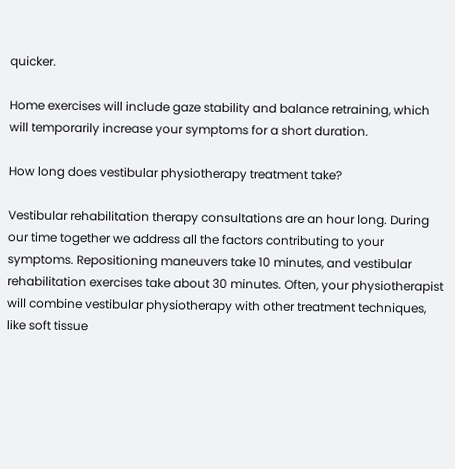quicker.

Home exercises will include gaze stability and balance retraining, which will temporarily increase your symptoms for a short duration.

How long does vestibular physiotherapy treatment take?

Vestibular rehabilitation therapy consultations are an hour long. During our time together we address all the factors contributing to your symptoms. Repositioning maneuvers take 10 minutes, and vestibular rehabilitation exercises take about 30 minutes. Often, your physiotherapist will combine vestibular physiotherapy with other treatment techniques, like soft tissue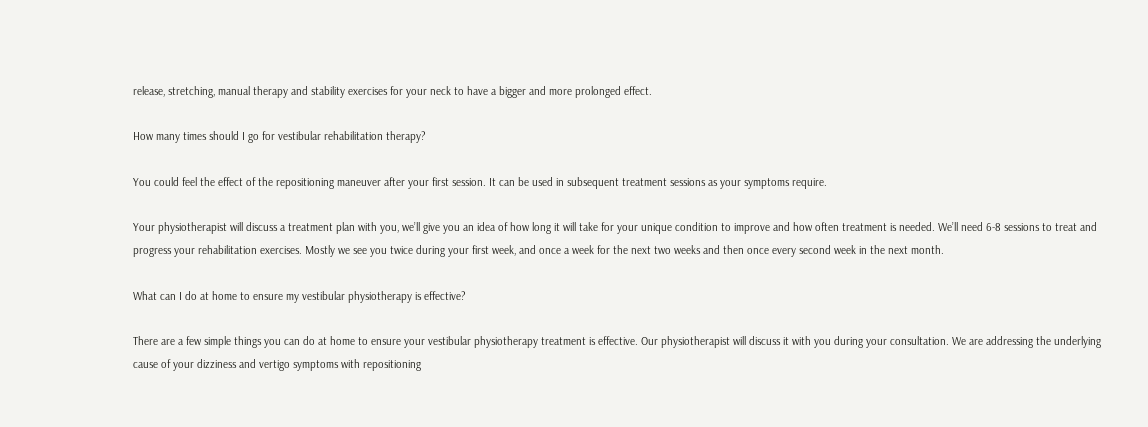release, stretching, manual therapy and stability exercises for your neck to have a bigger and more prolonged effect.

How many times should I go for vestibular rehabilitation therapy?

You could feel the effect of the repositioning maneuver after your first session. It can be used in subsequent treatment sessions as your symptoms require.

Your physiotherapist will discuss a treatment plan with you, we’ll give you an idea of how long it will take for your unique condition to improve and how often treatment is needed. We’ll need 6-8 sessions to treat and progress your rehabilitation exercises. Mostly we see you twice during your first week, and once a week for the next two weeks and then once every second week in the next month.

What can I do at home to ensure my vestibular physiotherapy is effective?

There are a few simple things you can do at home to ensure your vestibular physiotherapy treatment is effective. Our physiotherapist will discuss it with you during your consultation. We are addressing the underlying cause of your dizziness and vertigo symptoms with repositioning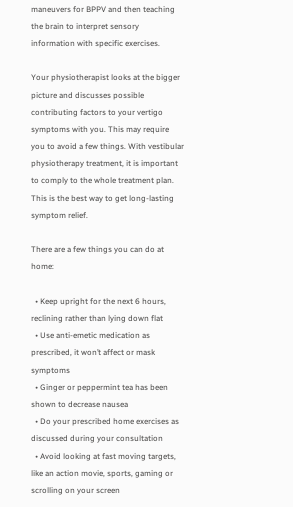maneuvers for BPPV and then teaching the brain to interpret sensory information with specific exercises.

Your physiotherapist looks at the bigger picture and discusses possible contributing factors to your vertigo symptoms with you. This may require you to avoid a few things. With vestibular physiotherapy treatment, it is important to comply to the whole treatment plan. This is the best way to get long-lasting symptom relief.

There are a few things you can do at home:

  • Keep upright for the next 6 hours, reclining rather than lying down flat
  • Use anti-emetic medication as prescribed, it won’t affect or mask symptoms
  • Ginger or peppermint tea has been shown to decrease nausea
  • Do your prescribed home exercises as discussed during your consultation
  • Avoid looking at fast moving targets, like an action movie, sports, gaming or scrolling on your screen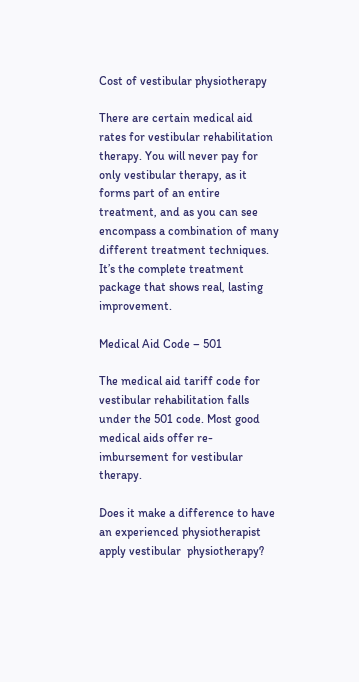Cost of vestibular physiotherapy

There are certain medical aid rates for vestibular rehabilitation therapy. You will never pay for only vestibular therapy, as it forms part of an entire treatment, and as you can see encompass a combination of many different treatment techniques. It’s the complete treatment package that shows real, lasting improvement.

Medical Aid Code – 501

The medical aid tariff code for vestibular rehabilitation falls under the 501 code. Most good medical aids offer re-imbursement for vestibular therapy.

Does it make a difference to have an experienced physiotherapist apply vestibular  physiotherapy?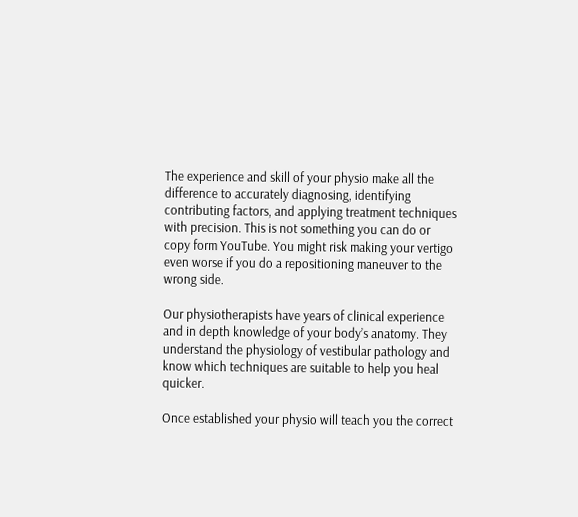The experience and skill of your physio make all the difference to accurately diagnosing, identifying contributing factors, and applying treatment techniques with precision. This is not something you can do or copy form YouTube. You might risk making your vertigo even worse if you do a repositioning maneuver to the wrong side.

Our physiotherapists have years of clinical experience and in depth knowledge of your body’s anatomy. They understand the physiology of vestibular pathology and know which techniques are suitable to help you heal quicker.

Once established your physio will teach you the correct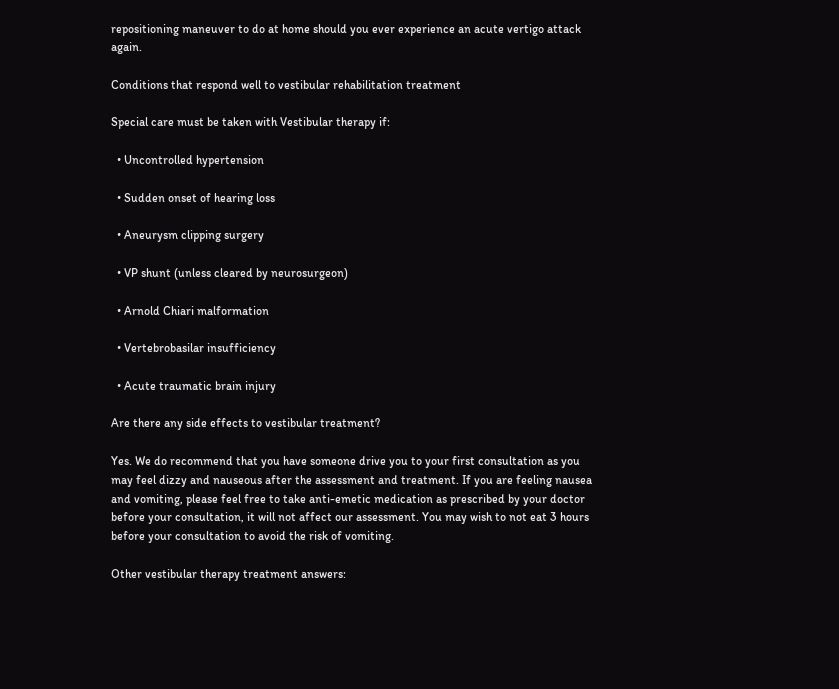repositioning maneuver to do at home should you ever experience an acute vertigo attack again.

Conditions that respond well to vestibular rehabilitation treatment

Special care must be taken with Vestibular therapy if:

  • Uncontrolled hypertension

  • Sudden onset of hearing loss

  • Aneurysm clipping surgery

  • VP shunt (unless cleared by neurosurgeon)

  • Arnold Chiari malformation

  • Vertebrobasilar insufficiency

  • Acute traumatic brain injury

Are there any side effects to vestibular treatment?

Yes. We do recommend that you have someone drive you to your first consultation as you may feel dizzy and nauseous after the assessment and treatment. If you are feeling nausea and vomiting, please feel free to take anti-emetic medication as prescribed by your doctor before your consultation, it will not affect our assessment. You may wish to not eat 3 hours before your consultation to avoid the risk of vomiting.

Other vestibular therapy treatment answers: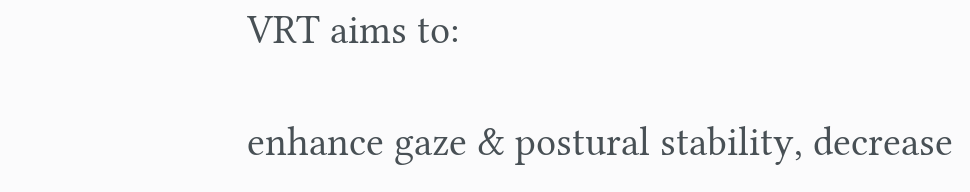VRT aims to:

enhance gaze & postural stability, decrease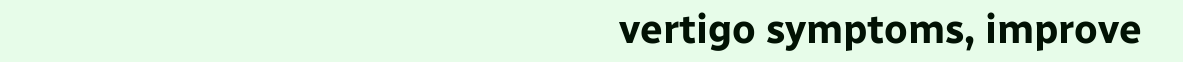vertigo symptoms, improve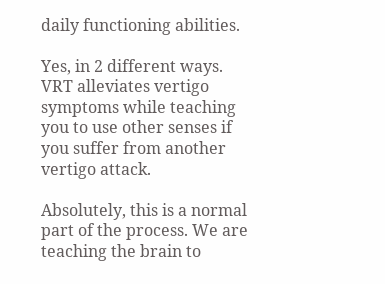daily functioning abilities.

Yes, in 2 different ways. VRT alleviates vertigo symptoms while teaching you to use other senses if you suffer from another vertigo attack.

Absolutely, this is a normal part of the process. We are teaching the brain to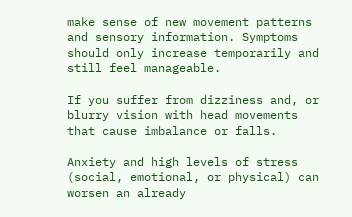make sense of new movement patterns and sensory information. Symptoms should only increase temporarily and still feel manageable.

If you suffer from dizziness and, or blurry vision with head movements that cause imbalance or falls.

Anxiety and high levels of stress (social, emotional, or physical) can worsen an already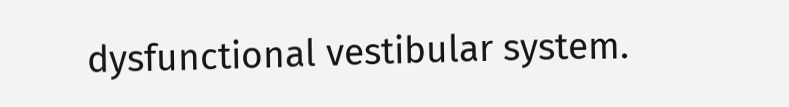dysfunctional vestibular system.